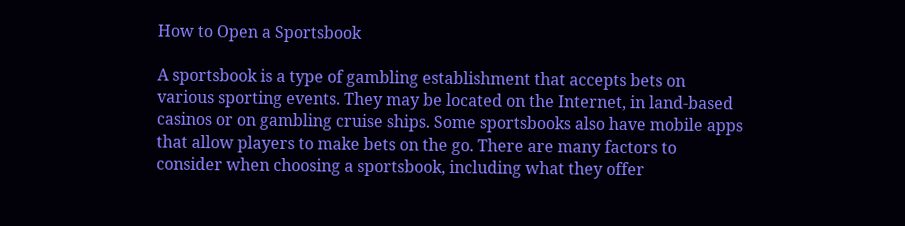How to Open a Sportsbook

A sportsbook is a type of gambling establishment that accepts bets on various sporting events. They may be located on the Internet, in land-based casinos or on gambling cruise ships. Some sportsbooks also have mobile apps that allow players to make bets on the go. There are many factors to consider when choosing a sportsbook, including what they offer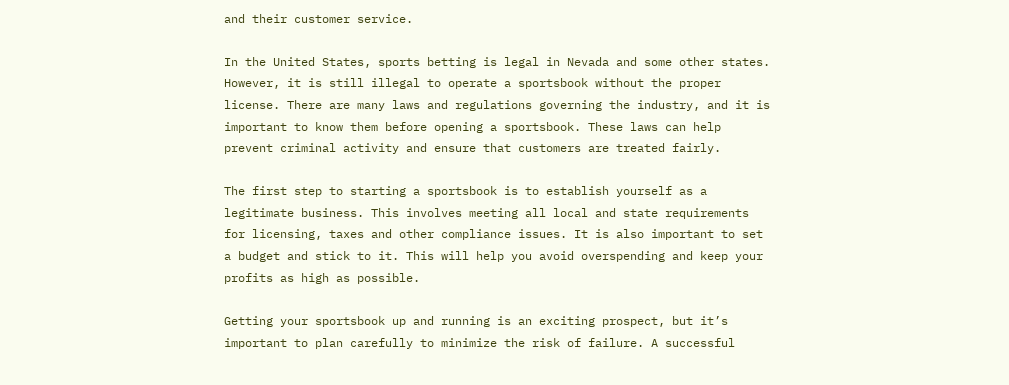and their customer service.

In the United States, sports betting is legal in Nevada and some other states. However, it is still illegal to operate a sportsbook without the proper license. There are many laws and regulations governing the industry, and it is important to know them before opening a sportsbook. These laws can help prevent criminal activity and ensure that customers are treated fairly.

The first step to starting a sportsbook is to establish yourself as a legitimate business. This involves meeting all local and state requirements for licensing, taxes and other compliance issues. It is also important to set a budget and stick to it. This will help you avoid overspending and keep your profits as high as possible.

Getting your sportsbook up and running is an exciting prospect, but it’s important to plan carefully to minimize the risk of failure. A successful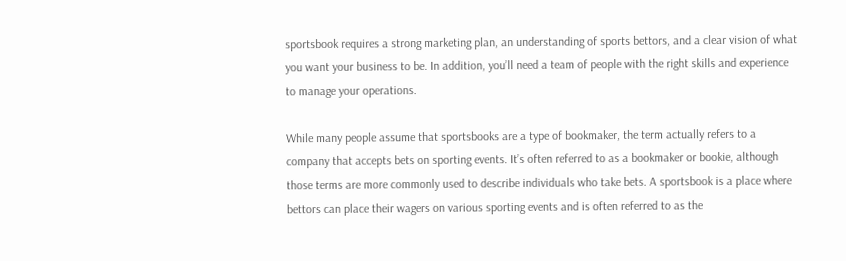sportsbook requires a strong marketing plan, an understanding of sports bettors, and a clear vision of what you want your business to be. In addition, you’ll need a team of people with the right skills and experience to manage your operations.

While many people assume that sportsbooks are a type of bookmaker, the term actually refers to a company that accepts bets on sporting events. It’s often referred to as a bookmaker or bookie, although those terms are more commonly used to describe individuals who take bets. A sportsbook is a place where bettors can place their wagers on various sporting events and is often referred to as the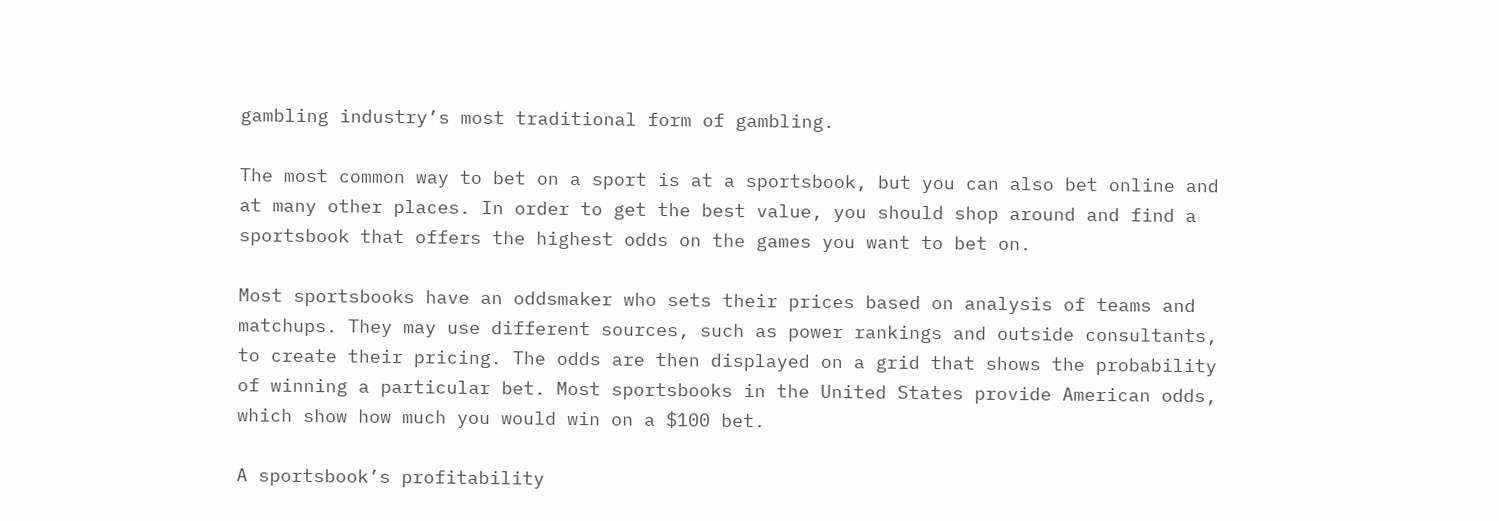gambling industry’s most traditional form of gambling.

The most common way to bet on a sport is at a sportsbook, but you can also bet online and at many other places. In order to get the best value, you should shop around and find a sportsbook that offers the highest odds on the games you want to bet on.

Most sportsbooks have an oddsmaker who sets their prices based on analysis of teams and matchups. They may use different sources, such as power rankings and outside consultants, to create their pricing. The odds are then displayed on a grid that shows the probability of winning a particular bet. Most sportsbooks in the United States provide American odds, which show how much you would win on a $100 bet.

A sportsbook’s profitability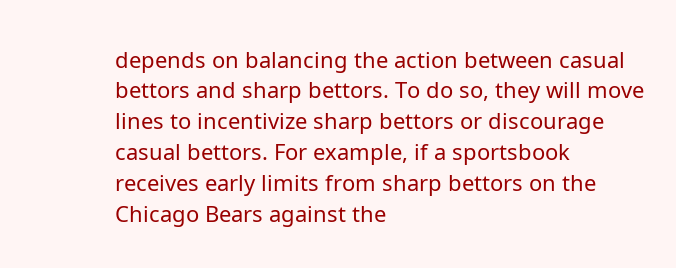depends on balancing the action between casual bettors and sharp bettors. To do so, they will move lines to incentivize sharp bettors or discourage casual bettors. For example, if a sportsbook receives early limits from sharp bettors on the Chicago Bears against the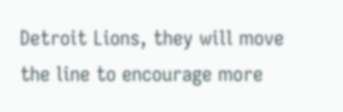Detroit Lions, they will move the line to encourage more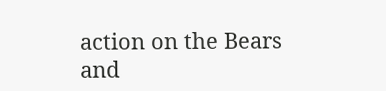action on the Bears and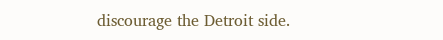discourage the Detroit side.